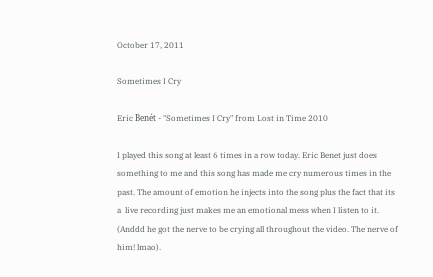October 17, 2011

Sometimes I Cry

Eric Benét - "Sometimes I Cry" from Lost in Time 2010

I played this song at least 6 times in a row today. Eric Benet just does something to me and this song has made me cry numerous times in the past. The amount of emotion he injects into the song plus the fact that its a  live recording just makes me an emotional mess when I listen to it. (Anddd he got the nerve to be crying all throughout the video. The nerve of him! lmao).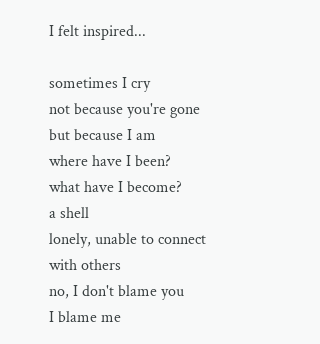I felt inspired...

sometimes I cry
not because you're gone
but because I am
where have I been?
what have I become?
a shell
lonely, unable to connect with others
no, I don't blame you
I blame me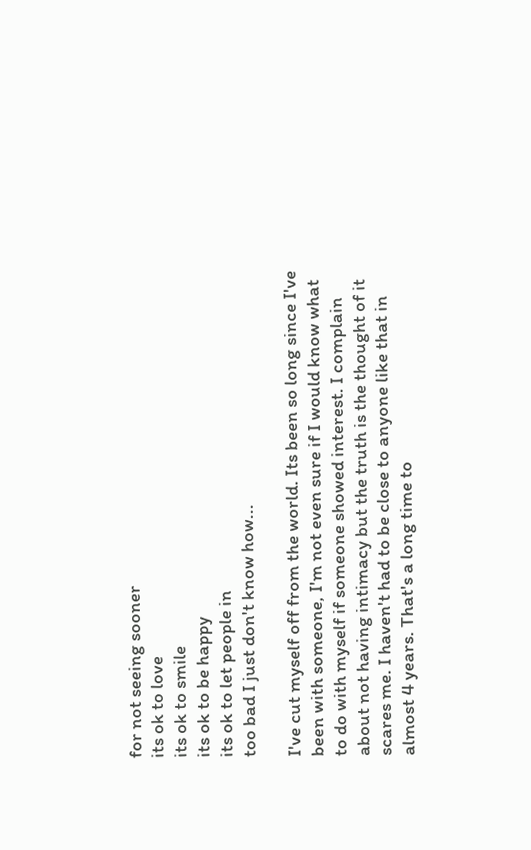for not seeing sooner
its ok to love
its ok to smile
its ok to be happy
its ok to let people in
too bad I just don't know how...

I've cut myself off from the world. Its been so long since I've been with someone, I'm not even sure if I would know what to do with myself if someone showed interest. I complain about not having intimacy but the truth is the thought of it scares me. I haven't had to be close to anyone like that in almost 4 years. That's a long time to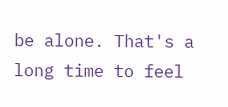be alone. That's a long time to feel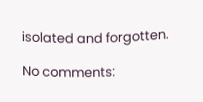isolated and forgotten.

No comments: